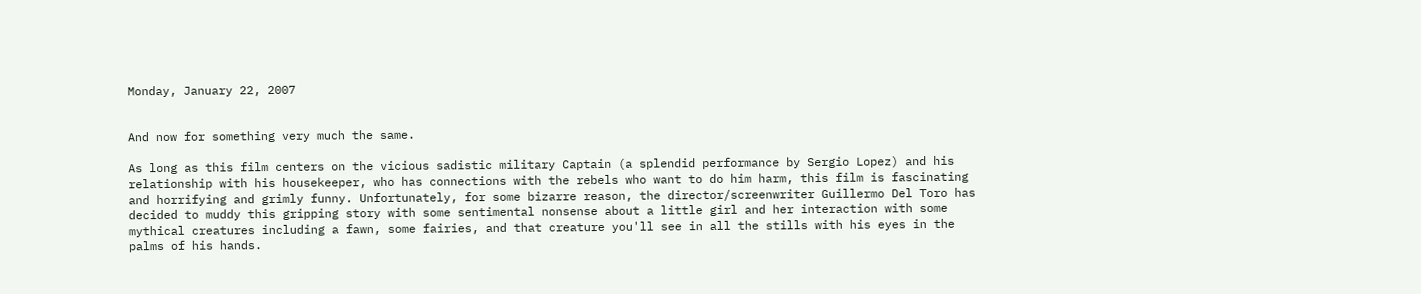Monday, January 22, 2007


And now for something very much the same.

As long as this film centers on the vicious sadistic military Captain (a splendid performance by Sergio Lopez) and his relationship with his housekeeper, who has connections with the rebels who want to do him harm, this film is fascinating and horrifying and grimly funny. Unfortunately, for some bizarre reason, the director/screenwriter Guillermo Del Toro has decided to muddy this gripping story with some sentimental nonsense about a little girl and her interaction with some mythical creatures including a fawn, some fairies, and that creature you'll see in all the stills with his eyes in the palms of his hands.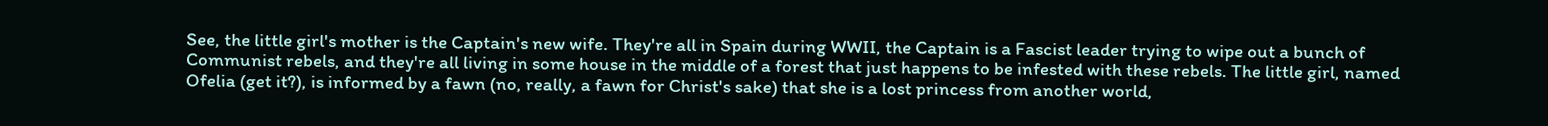See, the little girl's mother is the Captain's new wife. They're all in Spain during WWII, the Captain is a Fascist leader trying to wipe out a bunch of Communist rebels, and they're all living in some house in the middle of a forest that just happens to be infested with these rebels. The little girl, named Ofelia (get it?), is informed by a fawn (no, really, a fawn for Christ's sake) that she is a lost princess from another world,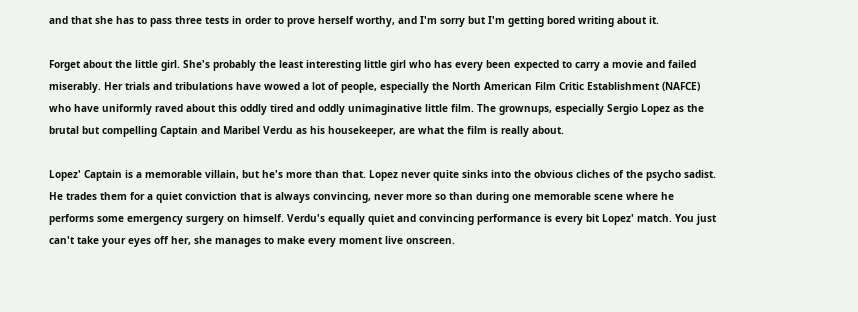and that she has to pass three tests in order to prove herself worthy, and I'm sorry but I'm getting bored writing about it.

Forget about the little girl. She's probably the least interesting little girl who has every been expected to carry a movie and failed miserably. Her trials and tribulations have wowed a lot of people, especially the North American Film Critic Establishment (NAFCE) who have uniformly raved about this oddly tired and oddly unimaginative little film. The grownups, especially Sergio Lopez as the brutal but compelling Captain and Maribel Verdu as his housekeeper, are what the film is really about.

Lopez' Captain is a memorable villain, but he's more than that. Lopez never quite sinks into the obvious cliches of the psycho sadist. He trades them for a quiet conviction that is always convincing, never more so than during one memorable scene where he performs some emergency surgery on himself. Verdu's equally quiet and convincing performance is every bit Lopez' match. You just can't take your eyes off her, she manages to make every moment live onscreen.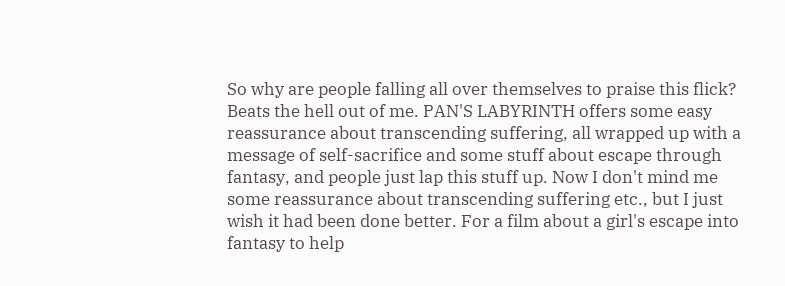So why are people falling all over themselves to praise this flick? Beats the hell out of me. PAN'S LABYRINTH offers some easy reassurance about transcending suffering, all wrapped up with a message of self-sacrifice and some stuff about escape through fantasy, and people just lap this stuff up. Now I don't mind me some reassurance about transcending suffering etc., but I just wish it had been done better. For a film about a girl's escape into fantasy to help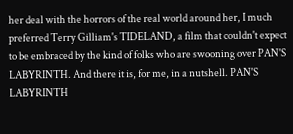her deal with the horrors of the real world around her, I much preferred Terry Gilliam's TIDELAND, a film that couldn't expect to be embraced by the kind of folks who are swooning over PAN'S LABYRINTH. And there it is, for me, in a nutshell. PAN'S LABYRINTH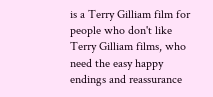is a Terry Gilliam film for people who don't like Terry Gilliam films, who need the easy happy endings and reassurance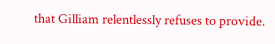that Gilliam relentlessly refuses to provide.